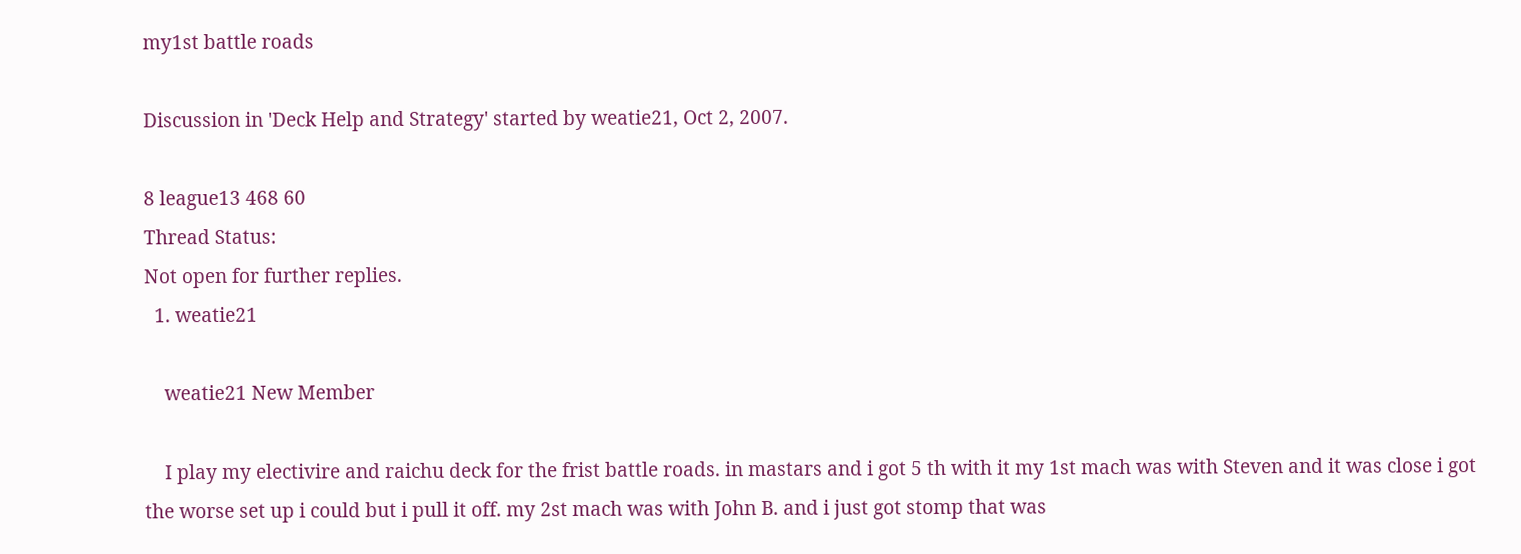my1st battle roads

Discussion in 'Deck Help and Strategy' started by weatie21, Oct 2, 2007.

8 league13 468 60
Thread Status:
Not open for further replies.
  1. weatie21

    weatie21 New Member

    I play my electivire and raichu deck for the frist battle roads. in mastars and i got 5 th with it my 1st mach was with Steven and it was close i got the worse set up i could but i pull it off. my 2st mach was with John B. and i just got stomp that was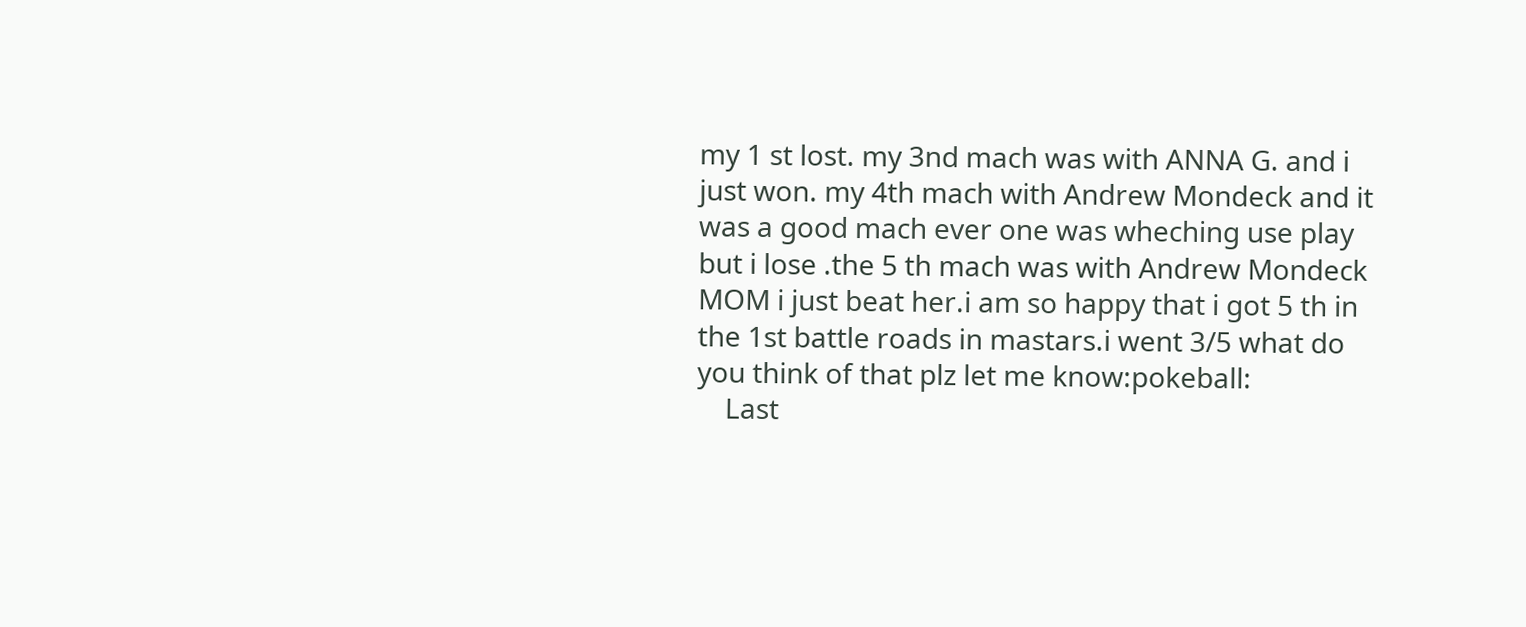my 1 st lost. my 3nd mach was with ANNA G. and i just won. my 4th mach with Andrew Mondeck and it was a good mach ever one was wheching use play but i lose .the 5 th mach was with Andrew Mondeck MOM i just beat her.i am so happy that i got 5 th in the 1st battle roads in mastars.i went 3/5 what do you think of that plz let me know:pokeball:
    Last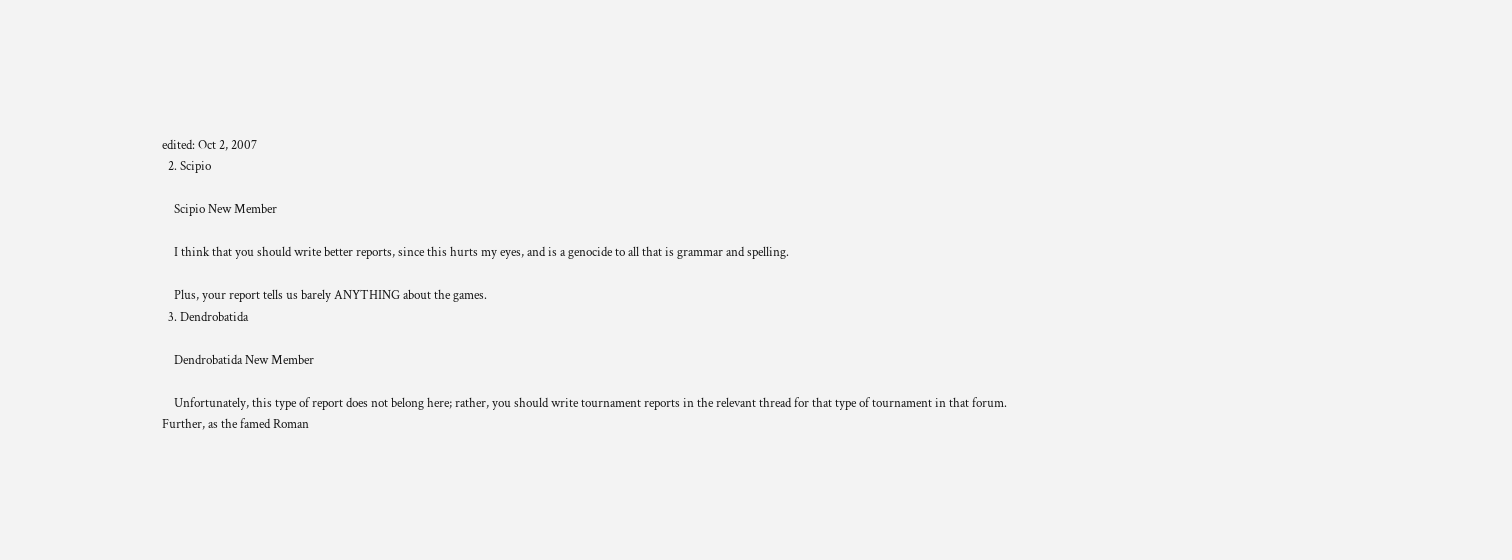edited: Oct 2, 2007
  2. Scipio

    Scipio New Member

    I think that you should write better reports, since this hurts my eyes, and is a genocide to all that is grammar and spelling.

    Plus, your report tells us barely ANYTHING about the games.
  3. Dendrobatida

    Dendrobatida New Member

    Unfortunately, this type of report does not belong here; rather, you should write tournament reports in the relevant thread for that type of tournament in that forum. Further, as the famed Roman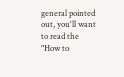general pointed out, you'll want to read the "How to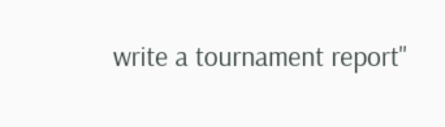write a tournament report"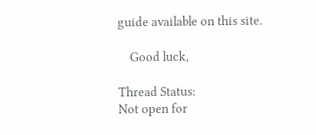guide available on this site.

    Good luck,

Thread Status:
Not open for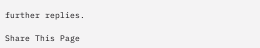further replies.

Share This Page